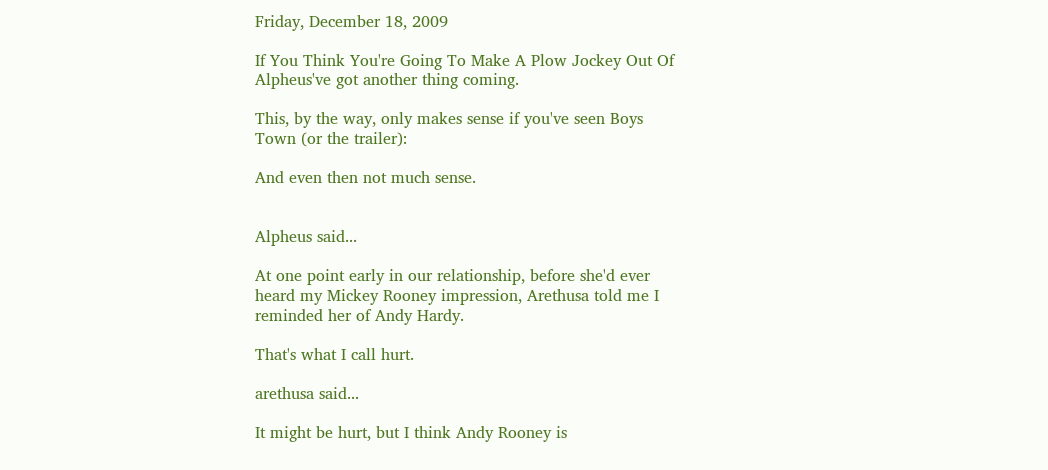Friday, December 18, 2009

If You Think You're Going To Make A Plow Jockey Out Of Alpheus've got another thing coming.

This, by the way, only makes sense if you've seen Boys Town (or the trailer):

And even then not much sense.


Alpheus said...

At one point early in our relationship, before she'd ever heard my Mickey Rooney impression, Arethusa told me I reminded her of Andy Hardy.

That's what I call hurt.

arethusa said...

It might be hurt, but I think Andy Rooney is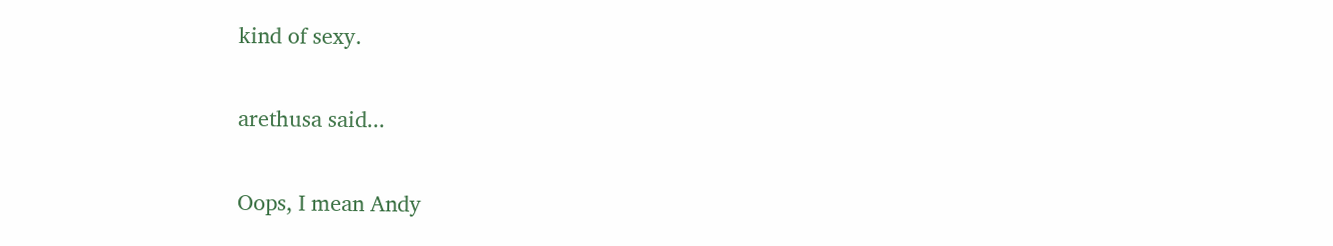kind of sexy.

arethusa said...

Oops, I mean Andy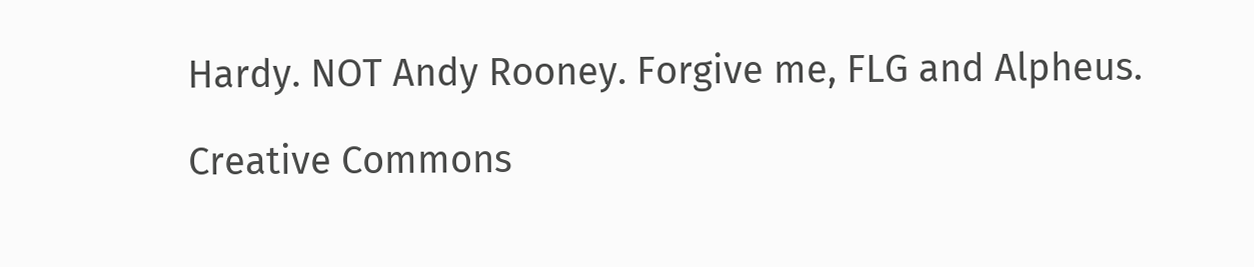Hardy. NOT Andy Rooney. Forgive me, FLG and Alpheus.

Creative Commons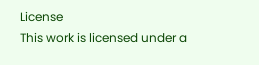License
This work is licensed under a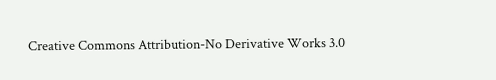Creative Commons Attribution-No Derivative Works 3.0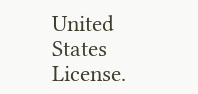United States License.